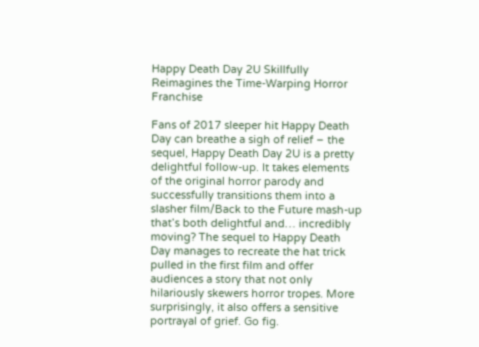Happy Death Day 2U Skillfully Reimagines the Time-Warping Horror Franchise

Fans of 2017 sleeper hit Happy Death Day can breathe a sigh of relief – the sequel, Happy Death Day 2U is a pretty delightful follow-up. It takes elements of the original horror parody and successfully transitions them into a slasher film/Back to the Future mash-up that’s both delightful and… incredibly moving? The sequel to Happy Death Day manages to recreate the hat trick pulled in the first film and offer audiences a story that not only hilariously skewers horror tropes. More surprisingly, it also offers a sensitive portrayal of grief. Go fig.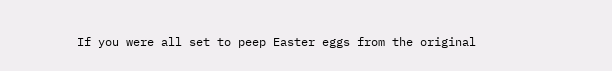If you were all set to peep Easter eggs from the original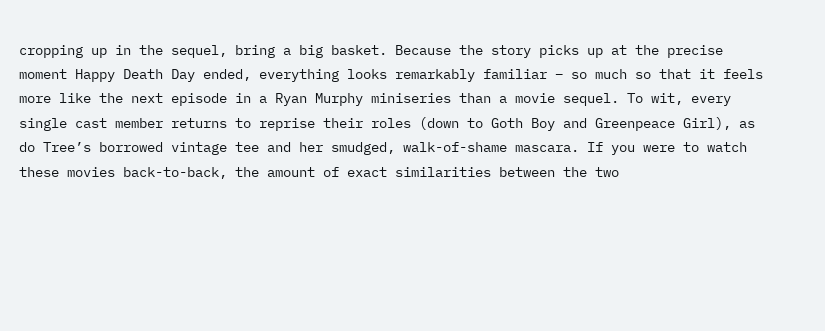cropping up in the sequel, bring a big basket. Because the story picks up at the precise moment Happy Death Day ended, everything looks remarkably familiar – so much so that it feels more like the next episode in a Ryan Murphy miniseries than a movie sequel. To wit, every single cast member returns to reprise their roles (down to Goth Boy and Greenpeace Girl), as do Tree’s borrowed vintage tee and her smudged, walk-of-shame mascara. If you were to watch these movies back-to-back, the amount of exact similarities between the two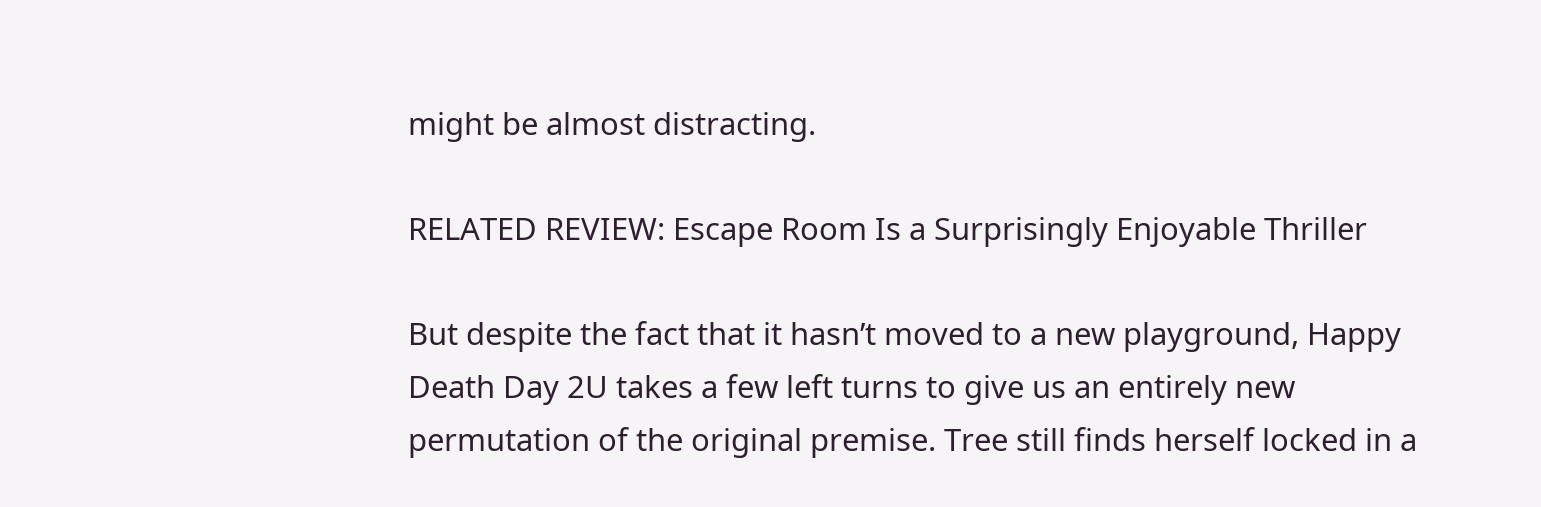might be almost distracting.

RELATED REVIEW: Escape Room Is a Surprisingly Enjoyable Thriller

But despite the fact that it hasn’t moved to a new playground, Happy Death Day 2U takes a few left turns to give us an entirely new permutation of the original premise. Tree still finds herself locked in a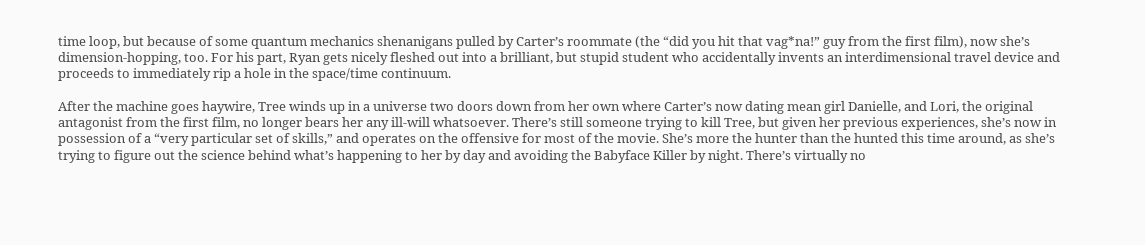time loop, but because of some quantum mechanics shenanigans pulled by Carter’s roommate (the “did you hit that vag*na!” guy from the first film), now she’s dimension-hopping, too. For his part, Ryan gets nicely fleshed out into a brilliant, but stupid student who accidentally invents an interdimensional travel device and proceeds to immediately rip a hole in the space/time continuum.

After the machine goes haywire, Tree winds up in a universe two doors down from her own where Carter’s now dating mean girl Danielle, and Lori, the original antagonist from the first film, no longer bears her any ill-will whatsoever. There’s still someone trying to kill Tree, but given her previous experiences, she’s now in possession of a “very particular set of skills,” and operates on the offensive for most of the movie. She’s more the hunter than the hunted this time around, as she’s trying to figure out the science behind what’s happening to her by day and avoiding the Babyface Killer by night. There’s virtually no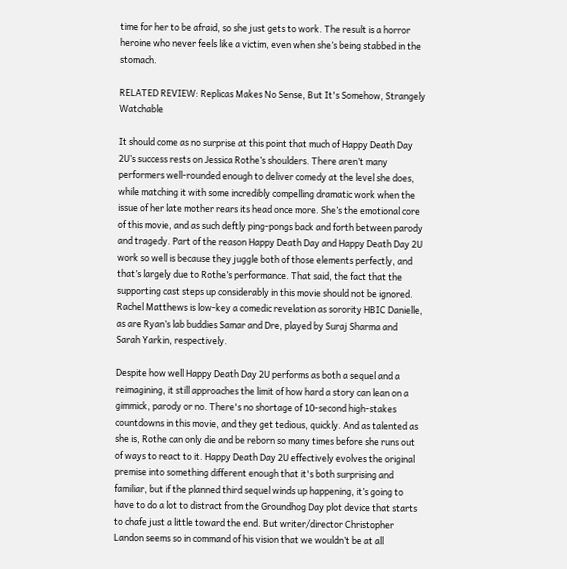time for her to be afraid, so she just gets to work. The result is a horror heroine who never feels like a victim, even when she’s being stabbed in the stomach.

RELATED REVIEW: Replicas Makes No Sense, But It's Somehow, Strangely Watchable

It should come as no surprise at this point that much of Happy Death Day 2U’s success rests on Jessica Rothe’s shoulders. There aren’t many performers well-rounded enough to deliver comedy at the level she does, while matching it with some incredibly compelling dramatic work when the issue of her late mother rears its head once more. She’s the emotional core of this movie, and as such deftly ping-pongs back and forth between parody and tragedy. Part of the reason Happy Death Day and Happy Death Day 2U work so well is because they juggle both of those elements perfectly, and that’s largely due to Rothe’s performance. That said, the fact that the supporting cast steps up considerably in this movie should not be ignored. Rachel Matthews is low-key a comedic revelation as sorority HBIC Danielle, as are Ryan’s lab buddies Samar and Dre, played by Suraj Sharma and Sarah Yarkin, respectively.

Despite how well Happy Death Day 2U performs as both a sequel and a reimagining, it still approaches the limit of how hard a story can lean on a gimmick, parody or no. There's no shortage of 10-second high-stakes countdowns in this movie, and they get tedious, quickly. And as talented as she is, Rothe can only die and be reborn so many times before she runs out of ways to react to it. Happy Death Day 2U effectively evolves the original premise into something different enough that it's both surprising and familiar, but if the planned third sequel winds up happening, it’s going to have to do a lot to distract from the Groundhog Day plot device that starts to chafe just a little toward the end. But writer/director Christopher Landon seems so in command of his vision that we wouldn’t be at all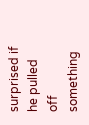surprised if he pulled off something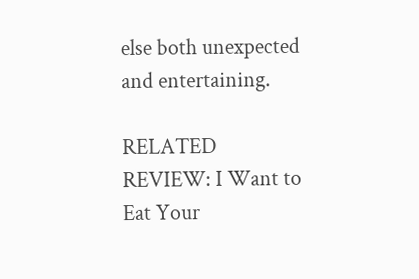else both unexpected and entertaining.

RELATED REVIEW: I Want to Eat Your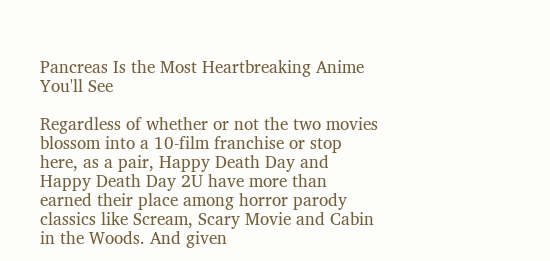Pancreas Is the Most Heartbreaking Anime You'll See

Regardless of whether or not the two movies blossom into a 10-film franchise or stop here, as a pair, Happy Death Day and Happy Death Day 2U have more than earned their place among horror parody classics like Scream, Scary Movie and Cabin in the Woods. And given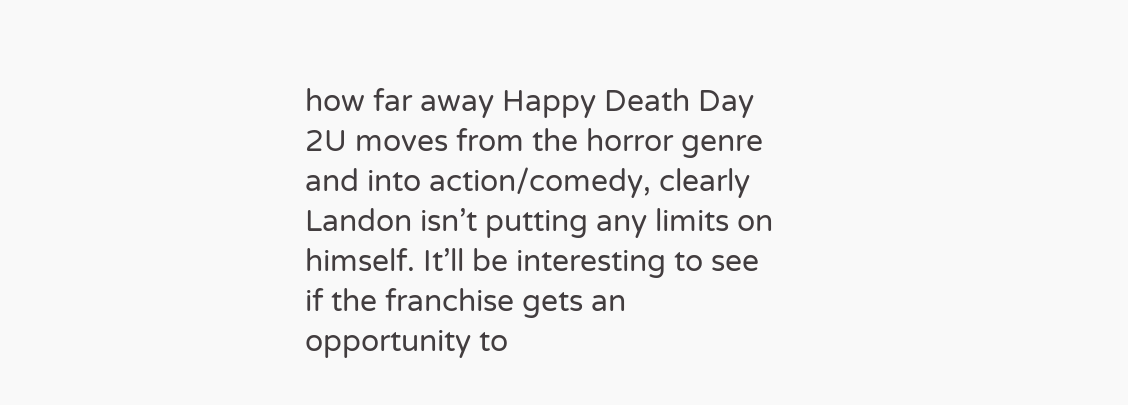how far away Happy Death Day 2U moves from the horror genre and into action/comedy, clearly Landon isn’t putting any limits on himself. It’ll be interesting to see if the franchise gets an opportunity to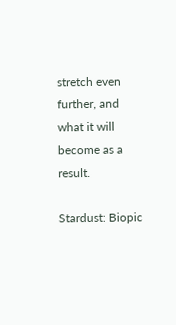stretch even further, and what it will become as a result.

Stardust: Biopic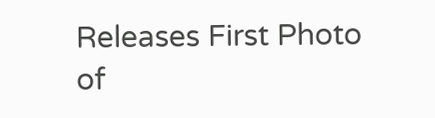Releases First Photo of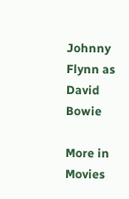Johnny Flynn as David Bowie

More in Movies